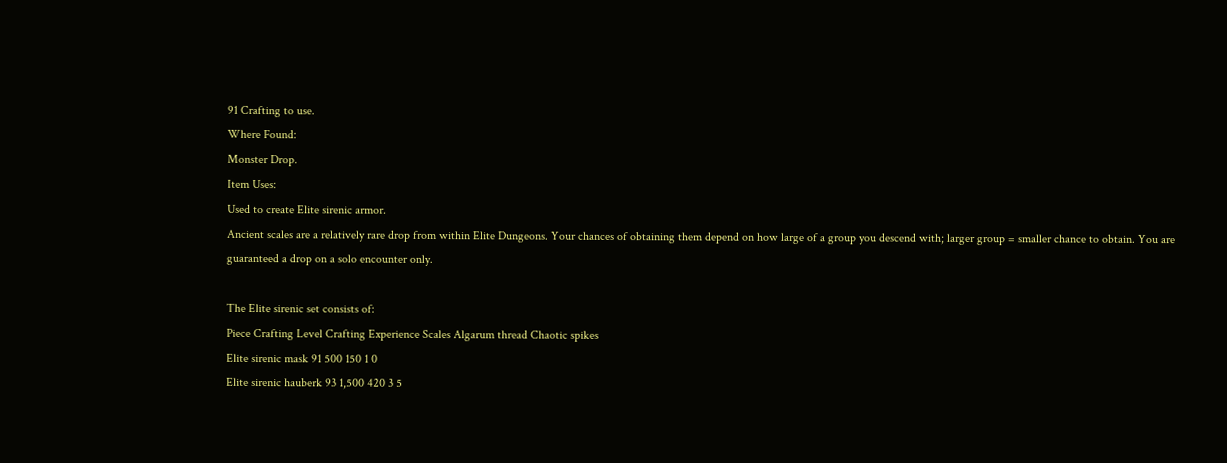91 Crafting to use.
Where Found:
Monster Drop.
Item Uses:
Used to create Elite sirenic armor.
Ancient scales are a relatively rare drop from within Elite Dungeons. Your chances of obtaining them depend on how large of a group you descend with; larger group = smaller chance to obtain. You are guaranteed a drop on a solo encounter only.

The Elite sirenic set consists of:
Piece Crafting Level Crafting Experience Scales Algarum thread Chaotic spikes
Elite sirenic mask 91 500 150 1 0
Elite sirenic hauberk 93 1,500 420 3 5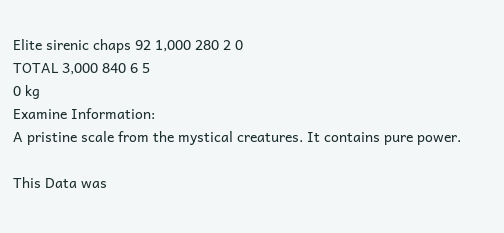Elite sirenic chaps 92 1,000 280 2 0
TOTAL 3,000 840 6 5
0 kg
Examine Information:
A pristine scale from the mystical creatures. It contains pure power.

This Data was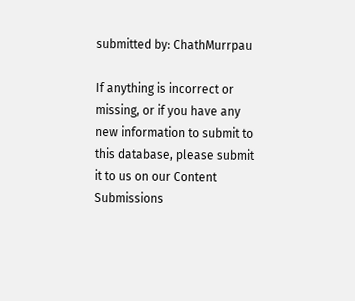submitted by: ChathMurrpau

If anything is incorrect or missing, or if you have any new information to submit to this database, please submit it to us on our Content Submissions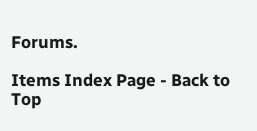Forums.

Items Index Page - Back to Top